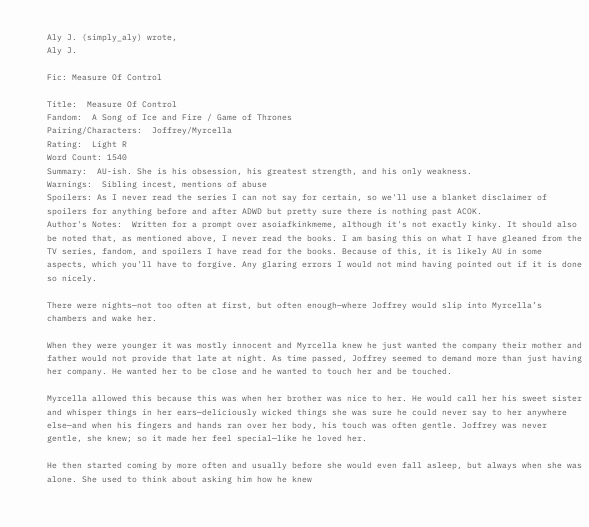Aly J. (simply_aly) wrote,
Aly J.

Fic: Measure Of Control

Title:  Measure Of Control
Fandom:  A Song of Ice and Fire / Game of Thrones
Pairing/Characters:  Joffrey/Myrcella
Rating:  Light R
Word Count: 1540
Summary:  AU-ish. She is his obsession, his greatest strength, and his only weakness.
Warnings:  Sibling incest, mentions of abuse
Spoilers: As I never read the series I can not say for certain, so we'll use a blanket disclaimer of spoilers for anything before and after ADWD but pretty sure there is nothing past ACOK.
Author's Notes:  Written for a prompt over asoiafkinkmeme, although it's not exactly kinky. It should also be noted that, as mentioned above, I never read the books. I am basing this on what I have gleaned from the TV series, fandom, and spoilers I have read for the books. Because of this, it is likely AU in some aspects, which you'll have to forgive. Any glaring errors I would not mind having pointed out if it is done so nicely.

There were nights—not too often at first, but often enough—where Joffrey would slip into Myrcella’s chambers and wake her.

When they were younger it was mostly innocent and Myrcella knew he just wanted the company their mother and father would not provide that late at night. As time passed, Joffrey seemed to demand more than just having her company. He wanted her to be close and he wanted to touch her and be touched.

Myrcella allowed this because this was when her brother was nice to her. He would call her his sweet sister and whisper things in her ears—deliciously wicked things she was sure he could never say to her anywhere else—and when his fingers and hands ran over her body, his touch was often gentle. Joffrey was never gentle, she knew; so it made her feel special—like he loved her.

He then started coming by more often and usually before she would even fall asleep, but always when she was alone. She used to think about asking him how he knew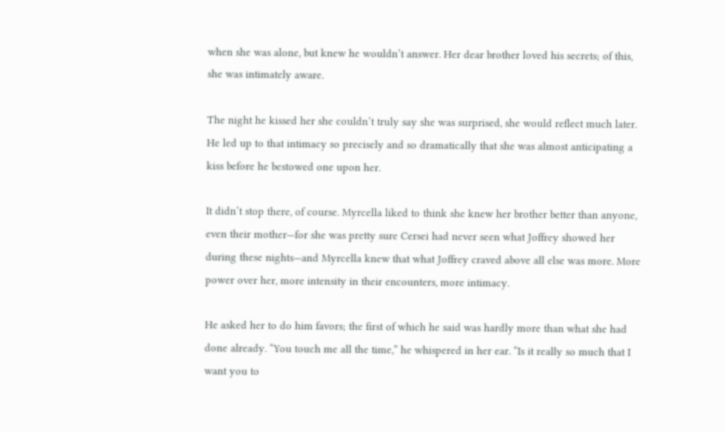when she was alone, but knew he wouldn’t answer. Her dear brother loved his secrets; of this, she was intimately aware.

The night he kissed her she couldn’t truly say she was surprised, she would reflect much later. He led up to that intimacy so precisely and so dramatically that she was almost anticipating a kiss before he bestowed one upon her.

It didn’t stop there, of course. Myrcella liked to think she knew her brother better than anyone, even their mother—for she was pretty sure Cersei had never seen what Joffrey showed her during these nights—and Myrcella knew that what Joffrey craved above all else was more. More power over her, more intensity in their encounters, more intimacy.

He asked her to do him favors; the first of which he said was hardly more than what she had done already. “You touch me all the time,” he whispered in her ear. “Is it really so much that I want you to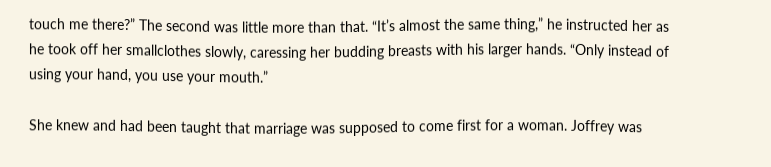touch me there?” The second was little more than that. “It’s almost the same thing,” he instructed her as he took off her smallclothes slowly, caressing her budding breasts with his larger hands. “Only instead of using your hand, you use your mouth.”

She knew and had been taught that marriage was supposed to come first for a woman. Joffrey was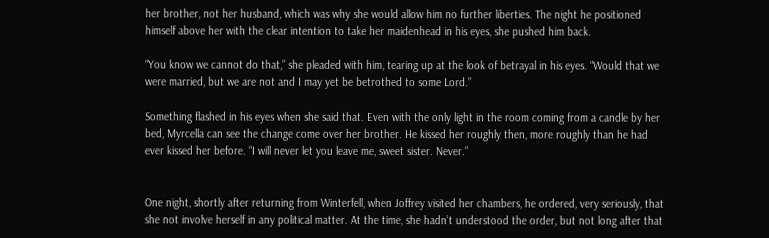her brother, not her husband, which was why she would allow him no further liberties. The night he positioned himself above her with the clear intention to take her maidenhead in his eyes, she pushed him back.

“You know we cannot do that,” she pleaded with him, tearing up at the look of betrayal in his eyes. “Would that we were married, but we are not and I may yet be betrothed to some Lord.”

Something flashed in his eyes when she said that. Even with the only light in the room coming from a candle by her bed, Myrcella can see the change come over her brother. He kissed her roughly then, more roughly than he had ever kissed her before. “I will never let you leave me, sweet sister. Never.”


One night, shortly after returning from Winterfell, when Joffrey visited her chambers, he ordered, very seriously, that she not involve herself in any political matter. At the time, she hadn’t understood the order, but not long after that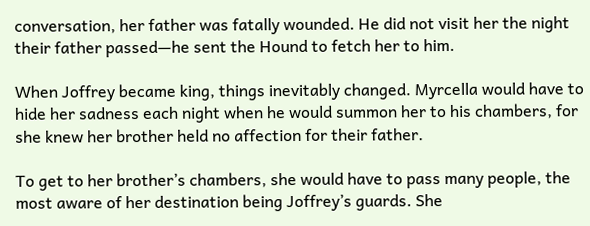conversation, her father was fatally wounded. He did not visit her the night their father passed—he sent the Hound to fetch her to him.

When Joffrey became king, things inevitably changed. Myrcella would have to hide her sadness each night when he would summon her to his chambers, for she knew her brother held no affection for their father.

To get to her brother’s chambers, she would have to pass many people, the most aware of her destination being Joffrey’s guards. She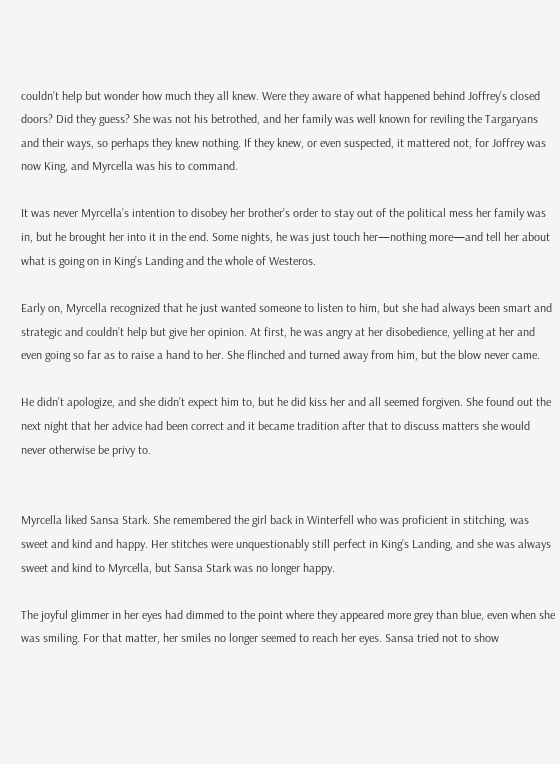couldn’t help but wonder how much they all knew. Were they aware of what happened behind Joffrey’s closed doors? Did they guess? She was not his betrothed, and her family was well known for reviling the Targaryans and their ways, so perhaps they knew nothing. If they knew, or even suspected, it mattered not, for Joffrey was now King, and Myrcella was his to command.

It was never Myrcella’s intention to disobey her brother’s order to stay out of the political mess her family was in, but he brought her into it in the end. Some nights, he was just touch her—nothing more—and tell her about what is going on in King’s Landing and the whole of Westeros.

Early on, Myrcella recognized that he just wanted someone to listen to him, but she had always been smart and strategic and couldn’t help but give her opinion. At first, he was angry at her disobedience, yelling at her and even going so far as to raise a hand to her. She flinched and turned away from him, but the blow never came.

He didn’t apologize, and she didn’t expect him to, but he did kiss her and all seemed forgiven. She found out the next night that her advice had been correct and it became tradition after that to discuss matters she would never otherwise be privy to.


Myrcella liked Sansa Stark. She remembered the girl back in Winterfell who was proficient in stitching, was sweet and kind and happy. Her stitches were unquestionably still perfect in King’s Landing, and she was always sweet and kind to Myrcella, but Sansa Stark was no longer happy.

The joyful glimmer in her eyes had dimmed to the point where they appeared more grey than blue, even when she was smiling. For that matter, her smiles no longer seemed to reach her eyes. Sansa tried not to show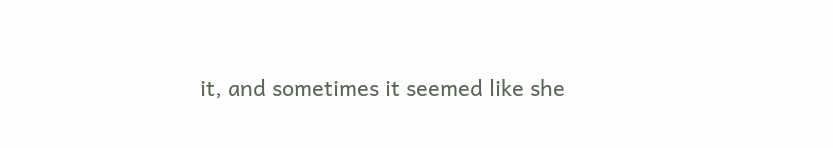it, and sometimes it seemed like she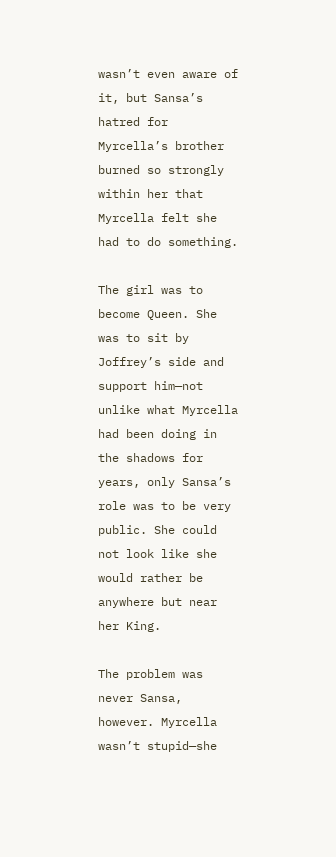wasn’t even aware of it, but Sansa’s hatred for Myrcella’s brother burned so strongly within her that Myrcella felt she had to do something.

The girl was to become Queen. She was to sit by Joffrey’s side and support him—not unlike what Myrcella had been doing in the shadows for years, only Sansa’s role was to be very public. She could not look like she would rather be anywhere but near her King.

The problem was never Sansa, however. Myrcella wasn’t stupid—she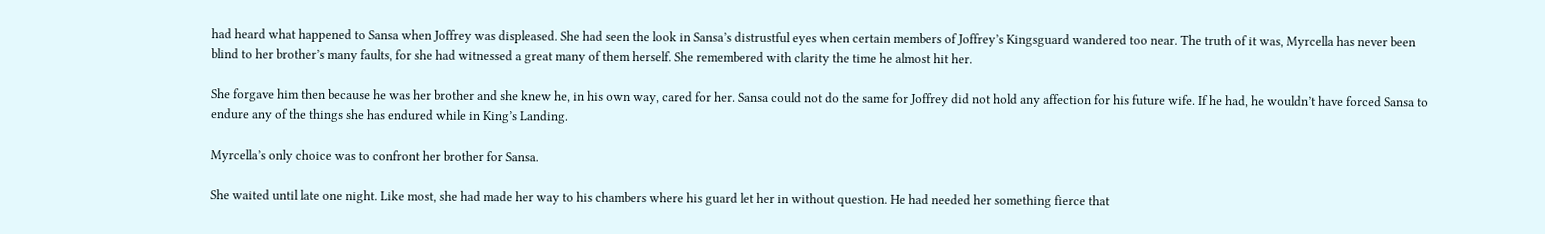had heard what happened to Sansa when Joffrey was displeased. She had seen the look in Sansa’s distrustful eyes when certain members of Joffrey’s Kingsguard wandered too near. The truth of it was, Myrcella has never been blind to her brother’s many faults, for she had witnessed a great many of them herself. She remembered with clarity the time he almost hit her.

She forgave him then because he was her brother and she knew he, in his own way, cared for her. Sansa could not do the same for Joffrey did not hold any affection for his future wife. If he had, he wouldn’t have forced Sansa to endure any of the things she has endured while in King’s Landing.

Myrcella’s only choice was to confront her brother for Sansa.

She waited until late one night. Like most, she had made her way to his chambers where his guard let her in without question. He had needed her something fierce that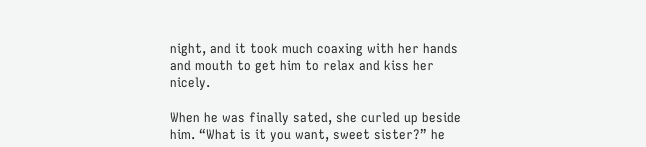night, and it took much coaxing with her hands and mouth to get him to relax and kiss her nicely.

When he was finally sated, she curled up beside him. “What is it you want, sweet sister?” he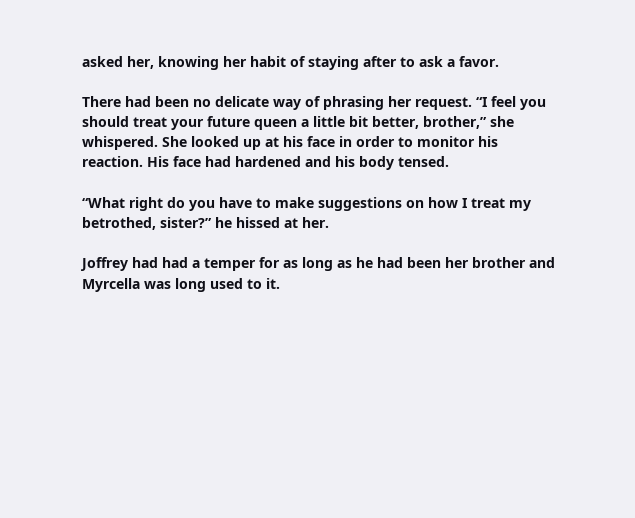asked her, knowing her habit of staying after to ask a favor.

There had been no delicate way of phrasing her request. “I feel you should treat your future queen a little bit better, brother,” she whispered. She looked up at his face in order to monitor his reaction. His face had hardened and his body tensed.

“What right do you have to make suggestions on how I treat my betrothed, sister?” he hissed at her.

Joffrey had had a temper for as long as he had been her brother and Myrcella was long used to it.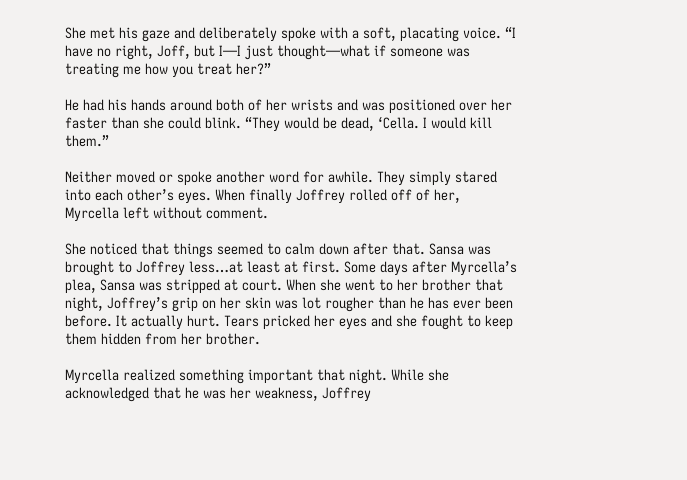She met his gaze and deliberately spoke with a soft, placating voice. “I have no right, Joff, but I—I just thought—what if someone was treating me how you treat her?”

He had his hands around both of her wrists and was positioned over her faster than she could blink. “They would be dead, ‘Cella. I would kill them.”

Neither moved or spoke another word for awhile. They simply stared into each other’s eyes. When finally Joffrey rolled off of her, Myrcella left without comment.

She noticed that things seemed to calm down after that. Sansa was brought to Joffrey less…at least at first. Some days after Myrcella’s plea, Sansa was stripped at court. When she went to her brother that night, Joffrey’s grip on her skin was lot rougher than he has ever been before. It actually hurt. Tears pricked her eyes and she fought to keep them hidden from her brother.

Myrcella realized something important that night. While she acknowledged that he was her weakness, Joffrey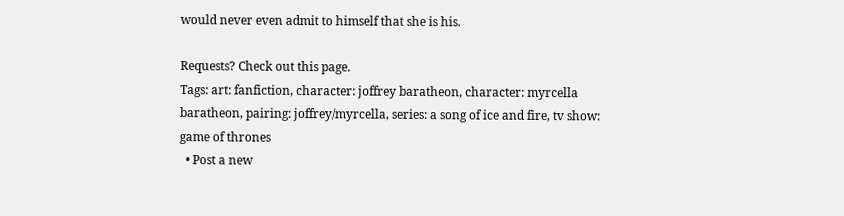would never even admit to himself that she is his.

Requests? Check out this page.
Tags: art: fanfiction, character: joffrey baratheon, character: myrcella baratheon, pairing: joffrey/myrcella, series: a song of ice and fire, tv show: game of thrones
  • Post a new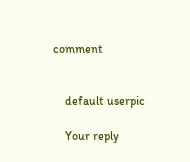comment


    default userpic

    Your reply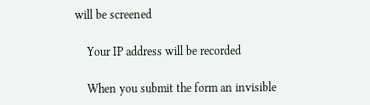will be screened

    Your IP address will be recorded

    When you submit the form an invisible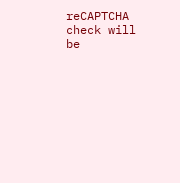reCAPTCHA check will be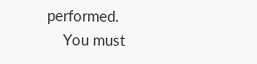performed.
    You must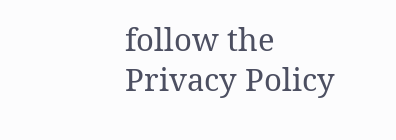follow the Privacy Policy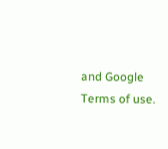and Google Terms of use.